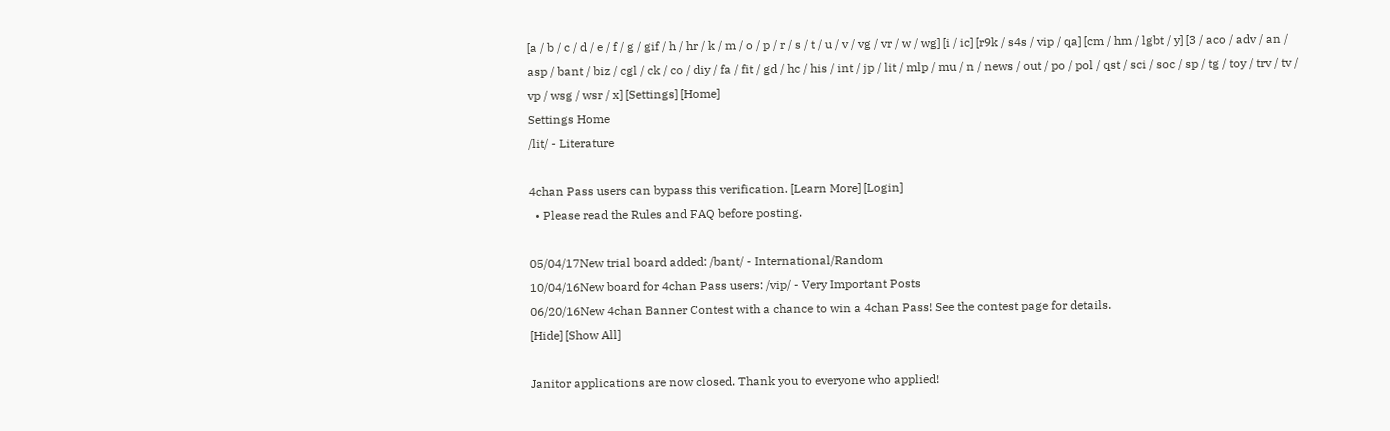[a / b / c / d / e / f / g / gif / h / hr / k / m / o / p / r / s / t / u / v / vg / vr / w / wg] [i / ic] [r9k / s4s / vip / qa] [cm / hm / lgbt / y] [3 / aco / adv / an / asp / bant / biz / cgl / ck / co / diy / fa / fit / gd / hc / his / int / jp / lit / mlp / mu / n / news / out / po / pol / qst / sci / soc / sp / tg / toy / trv / tv / vp / wsg / wsr / x] [Settings] [Home]
Settings Home
/lit/ - Literature

4chan Pass users can bypass this verification. [Learn More] [Login]
  • Please read the Rules and FAQ before posting.

05/04/17New trial board added: /bant/ - International/Random
10/04/16New board for 4chan Pass users: /vip/ - Very Important Posts
06/20/16New 4chan Banner Contest with a chance to win a 4chan Pass! See the contest page for details.
[Hide] [Show All]

Janitor applications are now closed. Thank you to everyone who applied!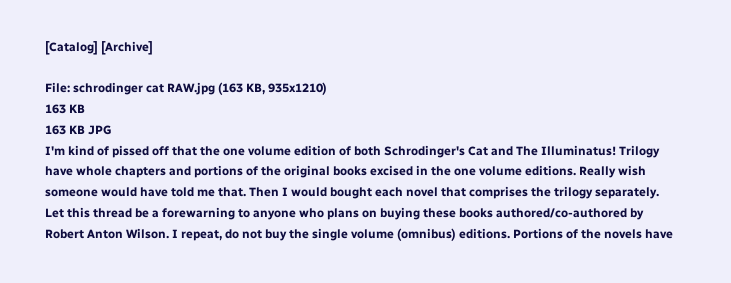[Catalog] [Archive]

File: schrodinger cat RAW.jpg (163 KB, 935x1210)
163 KB
163 KB JPG
I'm kind of pissed off that the one volume edition of both Schrodinger's Cat and The Illuminatus! Trilogy have whole chapters and portions of the original books excised in the one volume editions. Really wish someone would have told me that. Then I would bought each novel that comprises the trilogy separately. Let this thread be a forewarning to anyone who plans on buying these books authored/co-authored by Robert Anton Wilson. I repeat, do not buy the single volume (omnibus) editions. Portions of the novels have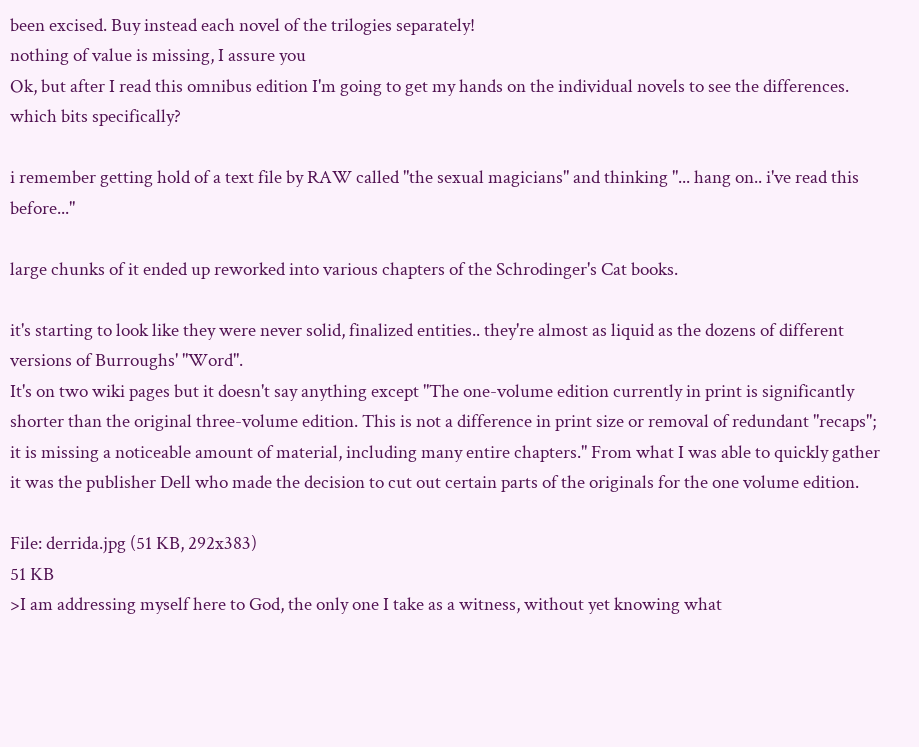been excised. Buy instead each novel of the trilogies separately!
nothing of value is missing, I assure you
Ok, but after I read this omnibus edition I'm going to get my hands on the individual novels to see the differences.
which bits specifically?

i remember getting hold of a text file by RAW called "the sexual magicians" and thinking "... hang on.. i've read this before..."

large chunks of it ended up reworked into various chapters of the Schrodinger's Cat books.

it's starting to look like they were never solid, finalized entities.. they're almost as liquid as the dozens of different versions of Burroughs' "Word".
It's on two wiki pages but it doesn't say anything except "The one-volume edition currently in print is significantly shorter than the original three-volume edition. This is not a difference in print size or removal of redundant "recaps"; it is missing a noticeable amount of material, including many entire chapters." From what I was able to quickly gather it was the publisher Dell who made the decision to cut out certain parts of the originals for the one volume edition.

File: derrida.jpg (51 KB, 292x383)
51 KB
>I am addressing myself here to God, the only one I take as a witness, without yet knowing what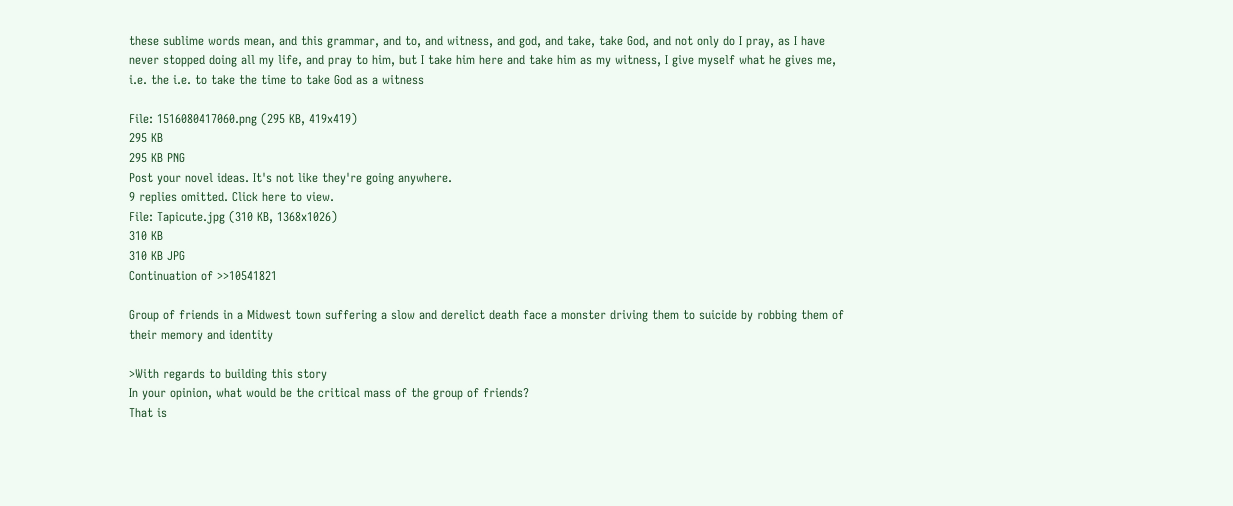these sublime words mean, and this grammar, and to, and witness, and god, and take, take God, and not only do I pray, as I have never stopped doing all my life, and pray to him, but I take him here and take him as my witness, I give myself what he gives me, i.e. the i.e. to take the time to take God as a witness

File: 1516080417060.png (295 KB, 419x419)
295 KB
295 KB PNG
Post your novel ideas. It's not like they're going anywhere.
9 replies omitted. Click here to view.
File: Tapicute.jpg (310 KB, 1368x1026)
310 KB
310 KB JPG
Continuation of >>10541821

Group of friends in a Midwest town suffering a slow and derelict death face a monster driving them to suicide by robbing them of their memory and identity

>With regards to building this story
In your opinion, what would be the critical mass of the group of friends?
That is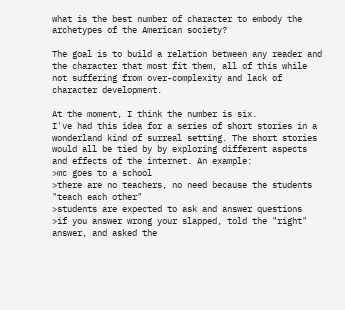what is the best number of character to embody the archetypes of the American society?

The goal is to build a relation between any reader and the character that most fit them, all of this while not suffering from over-complexity and lack of character development.

At the moment, I think the number is six.
I've had this idea for a series of short stories in a wonderland kind of surreal setting. The short stories would all be tied by by exploring different aspects and effects of the internet. An example:
>mc goes to a school
>there are no teachers, no need because the students "teach each other"
>students are expected to ask and answer questions
>if you answer wrong your slapped, told the "right" answer, and asked the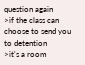question again
>if the class can choose to send you to detention
>it's a room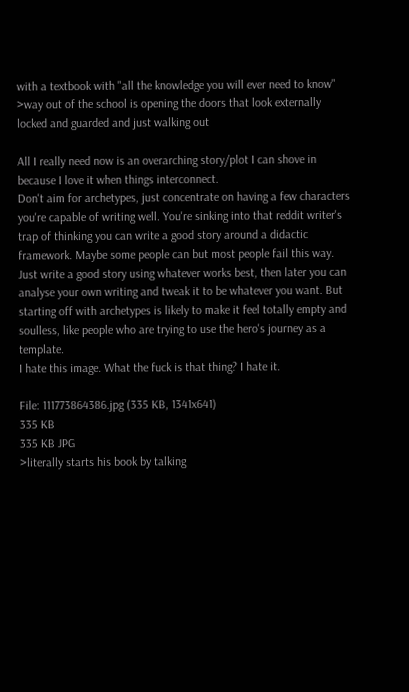with a textbook with "all the knowledge you will ever need to know"
>way out of the school is opening the doors that look externally locked and guarded and just walking out

All I really need now is an overarching story/plot I can shove in because I love it when things interconnect.
Don't aim for archetypes, just concentrate on having a few characters you're capable of writing well. You're sinking into that reddit writer's trap of thinking you can write a good story around a didactic framework. Maybe some people can but most people fail this way. Just write a good story using whatever works best, then later you can analyse your own writing and tweak it to be whatever you want. But starting off with archetypes is likely to make it feel totally empty and soulless, like people who are trying to use the hero's journey as a template.
I hate this image. What the fuck is that thing? I hate it.

File: 111773864386.jpg (335 KB, 1341x641)
335 KB
335 KB JPG
>literally starts his book by talking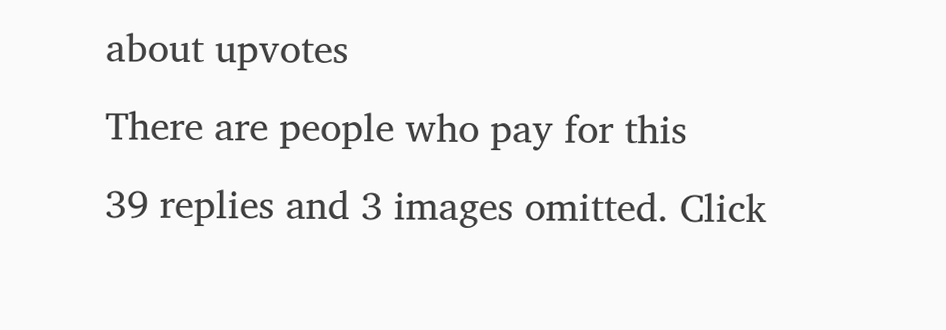about upvotes
There are people who pay for this
39 replies and 3 images omitted. Click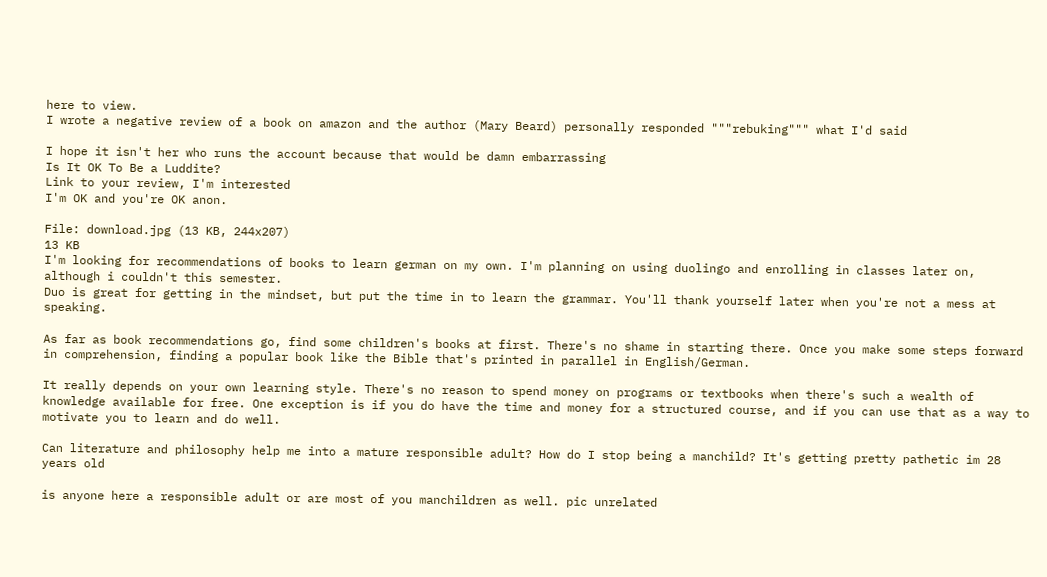here to view.
I wrote a negative review of a book on amazon and the author (Mary Beard) personally responded """rebuking""" what I'd said

I hope it isn't her who runs the account because that would be damn embarrassing
Is It OK To Be a Luddite?
Link to your review, I'm interested
I'm OK and you're OK anon.

File: download.jpg (13 KB, 244x207)
13 KB
I'm looking for recommendations of books to learn german on my own. I'm planning on using duolingo and enrolling in classes later on, although i couldn't this semester.
Duo is great for getting in the mindset, but put the time in to learn the grammar. You'll thank yourself later when you're not a mess at speaking.

As far as book recommendations go, find some children's books at first. There's no shame in starting there. Once you make some steps forward in comprehension, finding a popular book like the Bible that's printed in parallel in English/German.

It really depends on your own learning style. There's no reason to spend money on programs or textbooks when there's such a wealth of knowledge available for free. One exception is if you do have the time and money for a structured course, and if you can use that as a way to motivate you to learn and do well.

Can literature and philosophy help me into a mature responsible adult? How do I stop being a manchild? It's getting pretty pathetic im 28 years old

is anyone here a responsible adult or are most of you manchildren as well. pic unrelated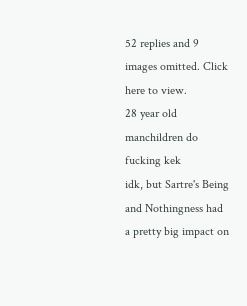52 replies and 9 images omitted. Click here to view.
28 year old manchildren do
fucking kek
idk, but Sartre's Being and Nothingness had a pretty big impact on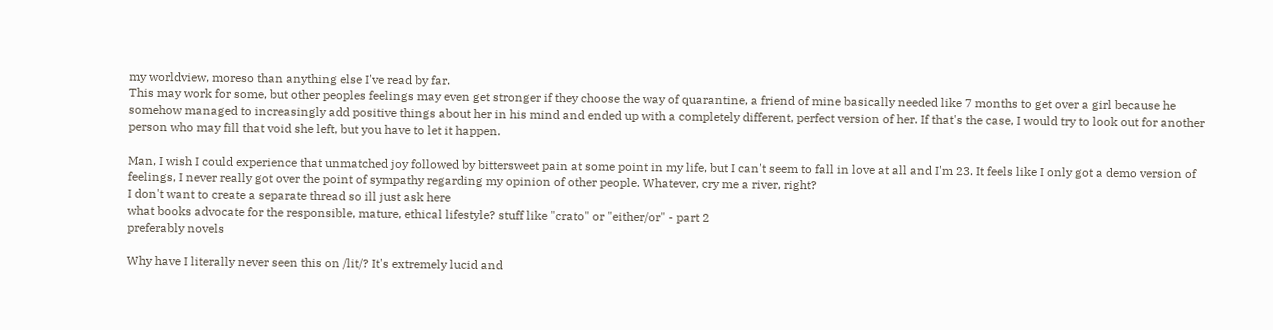my worldview, moreso than anything else I've read by far.
This may work for some, but other peoples feelings may even get stronger if they choose the way of quarantine, a friend of mine basically needed like 7 months to get over a girl because he somehow managed to increasingly add positive things about her in his mind and ended up with a completely different, perfect version of her. If that's the case, I would try to look out for another person who may fill that void she left, but you have to let it happen.

Man, I wish I could experience that unmatched joy followed by bittersweet pain at some point in my life, but I can't seem to fall in love at all and I'm 23. It feels like I only got a demo version of feelings, I never really got over the point of sympathy regarding my opinion of other people. Whatever, cry me a river, right?
I don't want to create a separate thread so ill just ask here
what books advocate for the responsible, mature, ethical lifestyle? stuff like "crato" or "either/or" - part 2
preferably novels

Why have I literally never seen this on /lit/? It's extremely lucid and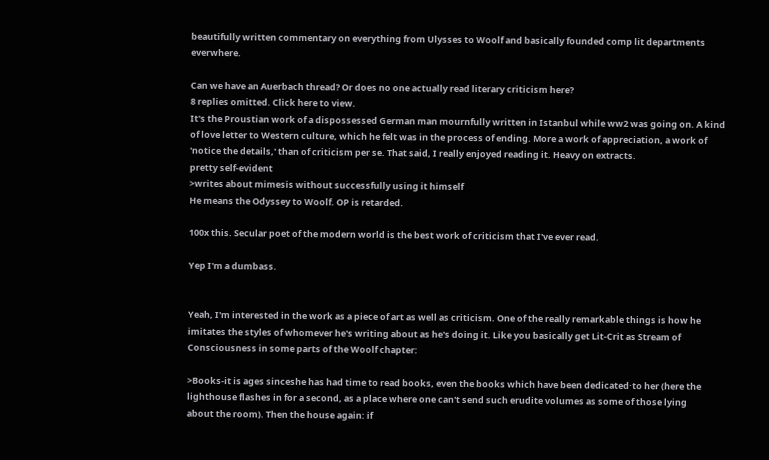beautifully written commentary on everything from Ulysses to Woolf and basically founded comp lit departments everwhere.

Can we have an Auerbach thread? Or does no one actually read literary criticism here?
8 replies omitted. Click here to view.
It's the Proustian work of a dispossessed German man mournfully written in Istanbul while ww2 was going on. A kind of love letter to Western culture, which he felt was in the process of ending. More a work of appreciation, a work of 'notice the details,' than of criticism per se. That said, I really enjoyed reading it. Heavy on extracts.
pretty self-evident
>writes about mimesis without successfully using it himself
He means the Odyssey to Woolf. OP is retarded.

100x this. Secular poet of the modern world is the best work of criticism that I've ever read.

Yep I'm a dumbass.


Yeah, I'm interested in the work as a piece of art as well as criticism. One of the really remarkable things is how he imitates the styles of whomever he's writing about as he's doing it. Like you basically get Lit-Crit as Stream of Consciousness in some parts of the Woolf chapter:

>Books-it is ages sinceshe has had time to read books, even the books which have been dedicated·to her (here the lighthouse flashes in for a second, as a place where one can't send such erudite volumes as some of those lying
about the room). Then the house again: if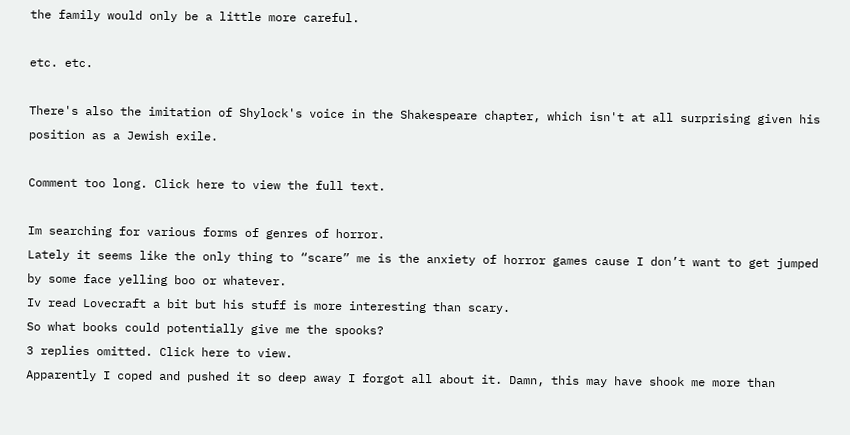the family would only be a little more careful.

etc. etc.

There's also the imitation of Shylock's voice in the Shakespeare chapter, which isn't at all surprising given his position as a Jewish exile.

Comment too long. Click here to view the full text.

Im searching for various forms of genres of horror.
Lately it seems like the only thing to “scare” me is the anxiety of horror games cause I don’t want to get jumped by some face yelling boo or whatever.
Iv read Lovecraft a bit but his stuff is more interesting than scary.
So what books could potentially give me the spooks?
3 replies omitted. Click here to view.
Apparently I coped and pushed it so deep away I forgot all about it. Damn, this may have shook me more than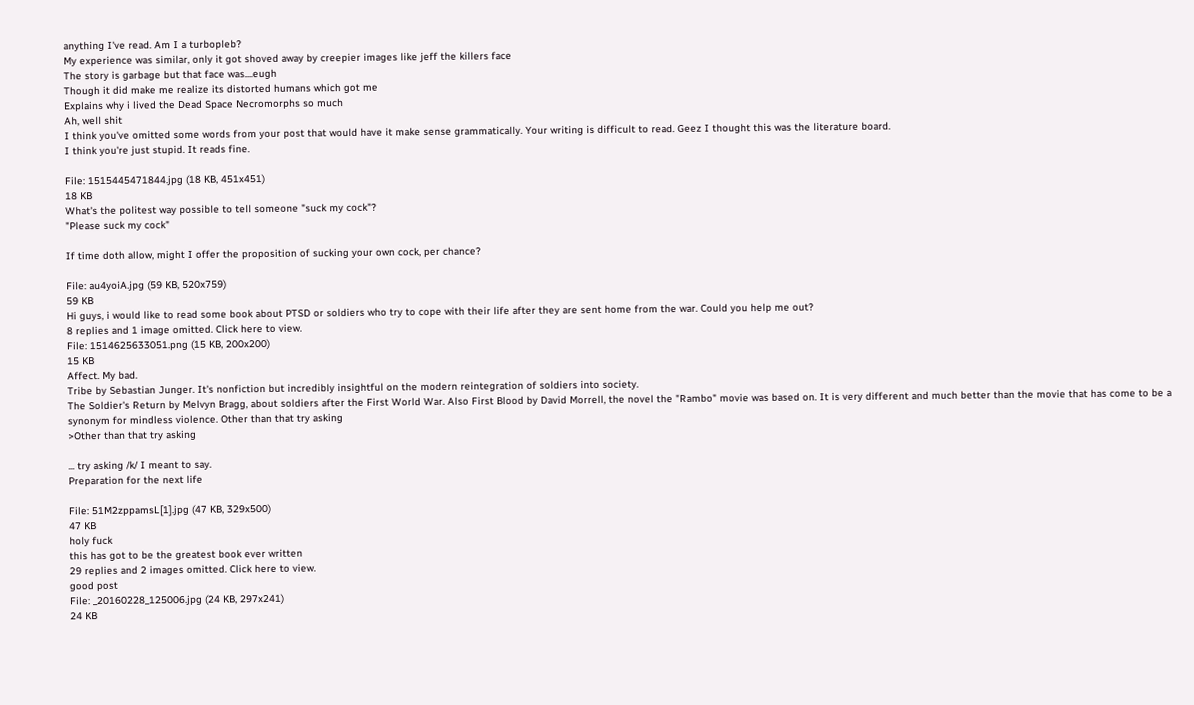anything I've read. Am I a turbopleb?
My experience was similar, only it got shoved away by creepier images like jeff the killers face
The story is garbage but that face was....eugh
Though it did make me realize its distorted humans which got me
Explains why i lived the Dead Space Necromorphs so much
Ah, well shit
I think you've omitted some words from your post that would have it make sense grammatically. Your writing is difficult to read. Geez I thought this was the literature board.
I think you're just stupid. It reads fine.

File: 1515445471844.jpg (18 KB, 451x451)
18 KB
What's the politest way possible to tell someone "suck my cock"?
"Please suck my cock"

If time doth allow, might I offer the proposition of sucking your own cock, per chance?

File: au4yoiA.jpg (59 KB, 520x759)
59 KB
Hi guys, i would like to read some book about PTSD or soldiers who try to cope with their life after they are sent home from the war. Could you help me out?
8 replies and 1 image omitted. Click here to view.
File: 1514625633051.png (15 KB, 200x200)
15 KB
Affect. My bad.
Tribe by Sebastian Junger. It's nonfiction but incredibly insightful on the modern reintegration of soldiers into society.
The Soldier's Return by Melvyn Bragg, about soldiers after the First World War. Also First Blood by David Morrell, the novel the "Rambo" movie was based on. It is very different and much better than the movie that has come to be a synonym for mindless violence. Other than that try asking
>Other than that try asking

... try asking /k/ I meant to say.
Preparation for the next life

File: 51M2zppamsL[1].jpg (47 KB, 329x500)
47 KB
holy fuck
this has got to be the greatest book ever written
29 replies and 2 images omitted. Click here to view.
good post
File: _20160228_125006.jpg (24 KB, 297x241)
24 KB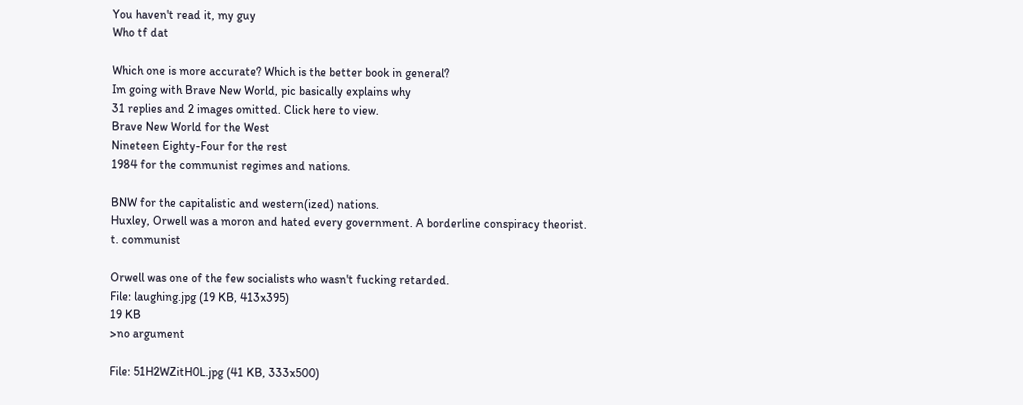You haven't read it, my guy
Who tf dat

Which one is more accurate? Which is the better book in general?
Im going with Brave New World, pic basically explains why
31 replies and 2 images omitted. Click here to view.
Brave New World for the West
Nineteen Eighty-Four for the rest
1984 for the communist regimes and nations.

BNW for the capitalistic and western(ized) nations.
Huxley, Orwell was a moron and hated every government. A borderline conspiracy theorist.
t. communist

Orwell was one of the few socialists who wasn't fucking retarded.
File: laughing.jpg (19 KB, 413x395)
19 KB
>no argument

File: 51H2WZitH0L.jpg (41 KB, 333x500)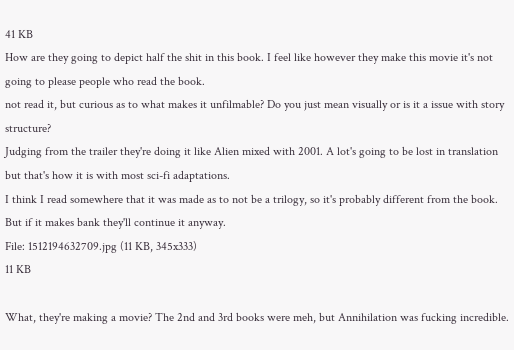41 KB
How are they going to depict half the shit in this book. I feel like however they make this movie it's not going to please people who read the book.
not read it, but curious as to what makes it unfilmable? Do you just mean visually or is it a issue with story structure?
Judging from the trailer they're doing it like Alien mixed with 2001. A lot's going to be lost in translation but that's how it is with most sci-fi adaptations.
I think I read somewhere that it was made as to not be a trilogy, so it's probably different from the book. But if it makes bank they'll continue it anyway.
File: 1512194632709.jpg (11 KB, 345x333)
11 KB

What, they're making a movie? The 2nd and 3rd books were meh, but Annihilation was fucking incredible.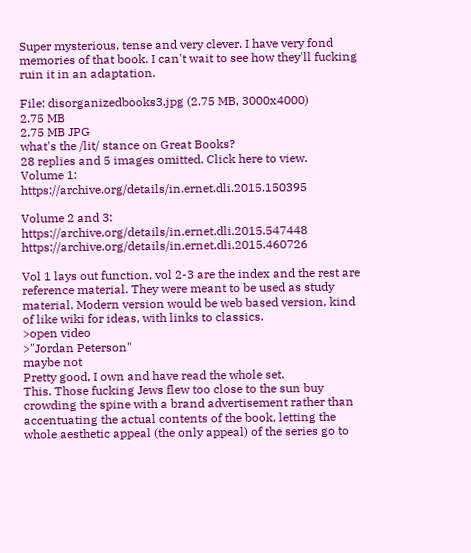Super mysterious, tense and very clever. I have very fond memories of that book. I can't wait to see how they'll fucking ruin it in an adaptation.

File: disorganizedbooks3.jpg (2.75 MB, 3000x4000)
2.75 MB
2.75 MB JPG
what's the /lit/ stance on Great Books?
28 replies and 5 images omitted. Click here to view.
Volume 1: https://archive.org/details/in.ernet.dli.2015.150395

Volume 2 and 3: https://archive.org/details/in.ernet.dli.2015.547448 https://archive.org/details/in.ernet.dli.2015.460726

Vol 1 lays out function, vol 2-3 are the index and the rest are reference material. They were meant to be used as study material. Modern version would be web based version, kind of like wiki for ideas, with links to classics.
>open video
>"Jordan Peterson"
maybe not
Pretty good, I own and have read the whole set.
This. Those fucking Jews flew too close to the sun buy crowding the spine with a brand advertisement rather than accentuating the actual contents of the book, letting the whole aesthetic appeal (the only appeal) of the series go to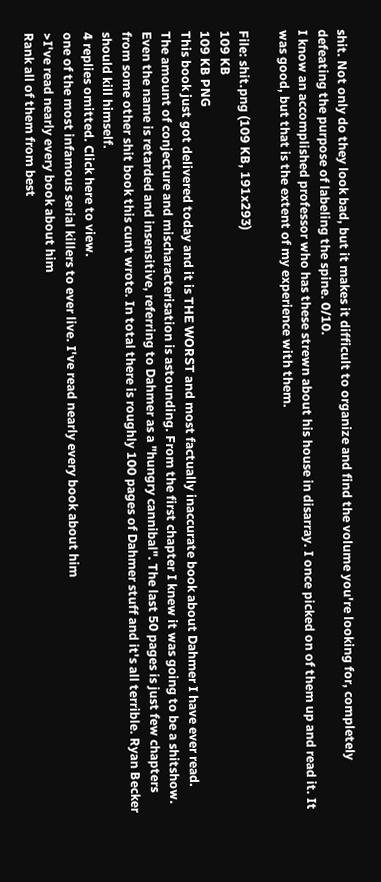shit. Not only do they look bad, but it makes it difficult to organize and find the volume you're looking for, completely defeating the purpose of labeling the spine. 0/10.
I know an accomplished professor who has these strewn about his house in disarray. I once picked on of them up and read it. It was good, but that is the extent of my experience with them.

File: shit.png (109 KB, 191x293)
109 KB
109 KB PNG
This book just got delivered today and it is THE WORST and most factually inaccurate book about Dahmer I have ever read. The amount of conjecture and mischaracterisation is astounding. From the first chapter I knew it was going to be a shitshow. Even the name is retarded and insensitive, referring to Dahmer as a "hungry cannibal". The last 50 pages is just few chapters from some other shit book this cunt wrote. In total there is roughly 100 pages of Dahmer stuff and it's all terrible. Ryan Becker should kill himself.
4 replies omitted. Click here to view.
one of the most infamous serial killers to ever live. I've read nearly every book about him
>I've read nearly every book about him
Rank all of them from best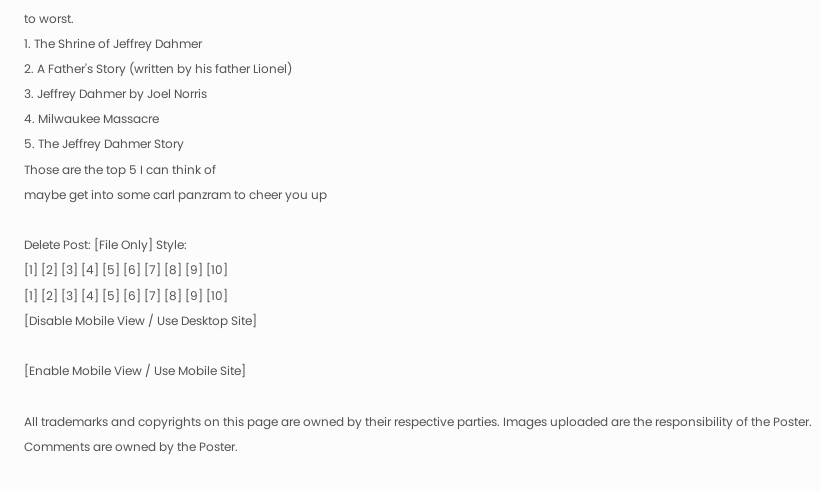to worst.
1. The Shrine of Jeffrey Dahmer
2. A Father's Story (written by his father Lionel)
3. Jeffrey Dahmer by Joel Norris
4. Milwaukee Massacre
5. The Jeffrey Dahmer Story
Those are the top 5 I can think of
maybe get into some carl panzram to cheer you up

Delete Post: [File Only] Style:
[1] [2] [3] [4] [5] [6] [7] [8] [9] [10]
[1] [2] [3] [4] [5] [6] [7] [8] [9] [10]
[Disable Mobile View / Use Desktop Site]

[Enable Mobile View / Use Mobile Site]

All trademarks and copyrights on this page are owned by their respective parties. Images uploaded are the responsibility of the Poster. Comments are owned by the Poster.